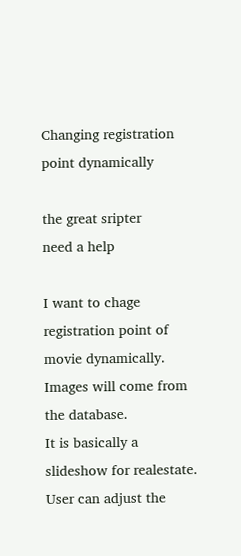Changing registration point dynamically

the great sripter
need a help

I want to chage registration point of movie dynamically. Images will come from the database.
It is basically a slideshow for realestate.
User can adjust the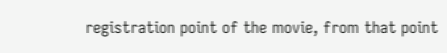registration point of the movie, from that point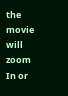the movie will zoom In or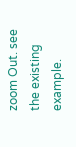zoom Out. see the existing example.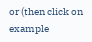or (then click on example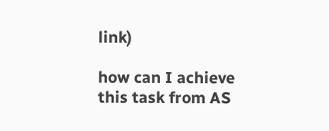link)

how can I achieve this task from AS